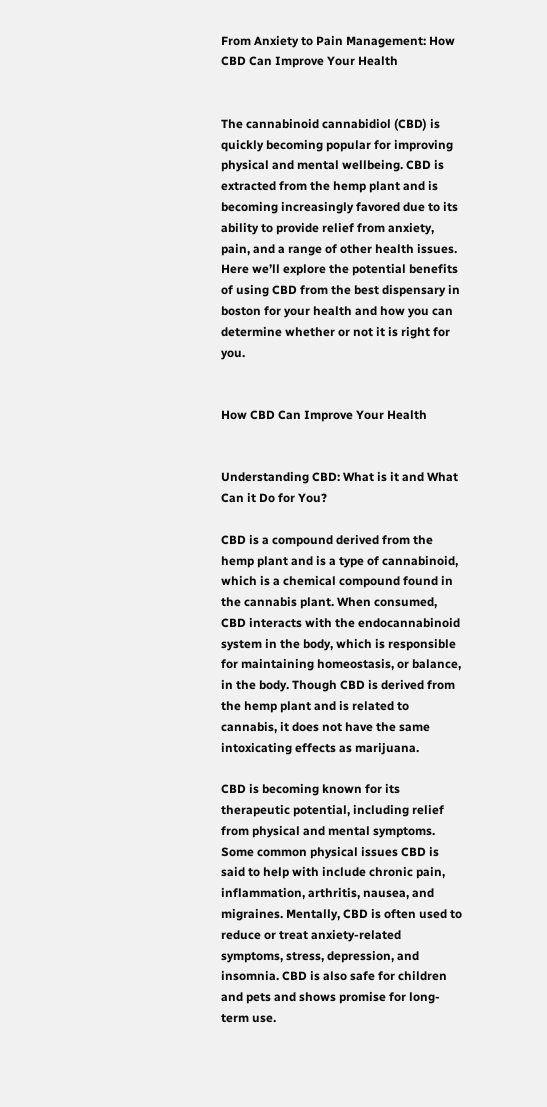From Anxiety to Pain Management: How CBD Can Improve Your Health


The cannabinoid cannabidiol (CBD) is quickly becoming popular for improving physical and mental wellbeing. CBD is extracted from the hemp plant and is becoming increasingly favored due to its ability to provide relief from anxiety, pain, and a range of other health issues. Here we’ll explore the potential benefits of using CBD from the best dispensary in boston for your health and how you can determine whether or not it is right for you.


How CBD Can Improve Your Health


Understanding CBD: What is it and What Can it Do for You?

CBD is a compound derived from the hemp plant and is a type of cannabinoid, which is a chemical compound found in the cannabis plant. When consumed, CBD interacts with the endocannabinoid system in the body, which is responsible for maintaining homeostasis, or balance, in the body. Though CBD is derived from the hemp plant and is related to cannabis, it does not have the same intoxicating effects as marijuana.

CBD is becoming known for its therapeutic potential, including relief from physical and mental symptoms. Some common physical issues CBD is said to help with include chronic pain, inflammation, arthritis, nausea, and migraines. Mentally, CBD is often used to reduce or treat anxiety-related symptoms, stress, depression, and insomnia. CBD is also safe for children and pets and shows promise for long-term use.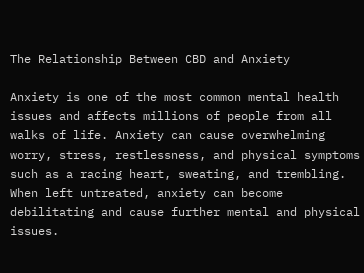The Relationship Between CBD and Anxiety

Anxiety is one of the most common mental health issues and affects millions of people from all walks of life. Anxiety can cause overwhelming worry, stress, restlessness, and physical symptoms such as a racing heart, sweating, and trembling. When left untreated, anxiety can become debilitating and cause further mental and physical issues.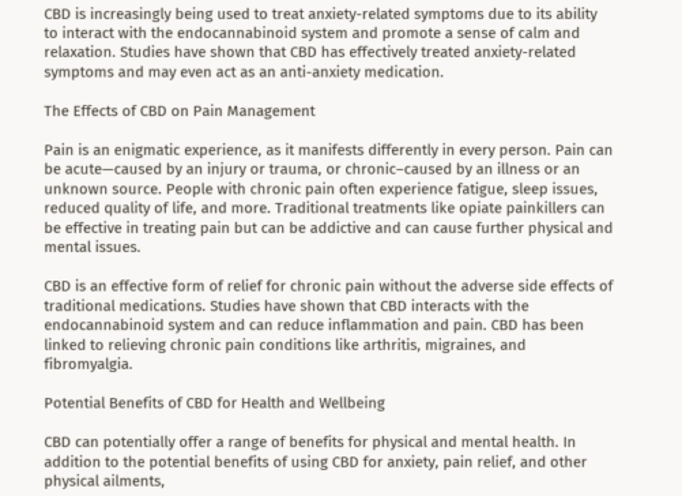CBD is increasingly being used to treat anxiety-related symptoms due to its ability to interact with the endocannabinoid system and promote a sense of calm and relaxation. Studies have shown that CBD has effectively treated anxiety-related symptoms and may even act as an anti-anxiety medication.

The Effects of CBD on Pain Management

Pain is an enigmatic experience, as it manifests differently in every person. Pain can be acute—caused by an injury or trauma, or chronic–caused by an illness or an unknown source. People with chronic pain often experience fatigue, sleep issues, reduced quality of life, and more. Traditional treatments like opiate painkillers can be effective in treating pain but can be addictive and can cause further physical and mental issues.

CBD is an effective form of relief for chronic pain without the adverse side effects of traditional medications. Studies have shown that CBD interacts with the endocannabinoid system and can reduce inflammation and pain. CBD has been linked to relieving chronic pain conditions like arthritis, migraines, and fibromyalgia.

Potential Benefits of CBD for Health and Wellbeing

CBD can potentially offer a range of benefits for physical and mental health. In addition to the potential benefits of using CBD for anxiety, pain relief, and other physical ailments,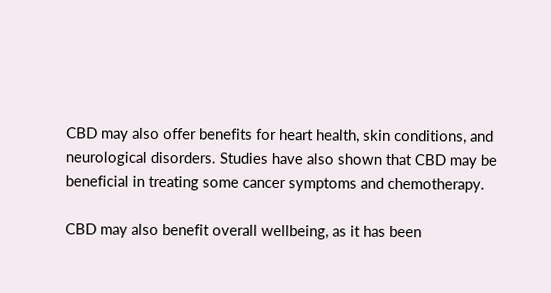CBD may also offer benefits for heart health, skin conditions, and neurological disorders. Studies have also shown that CBD may be beneficial in treating some cancer symptoms and chemotherapy.

CBD may also benefit overall wellbeing, as it has been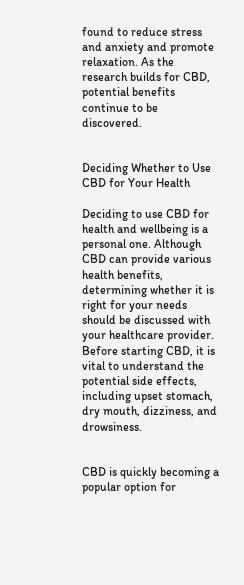found to reduce stress and anxiety and promote relaxation. As the research builds for CBD, potential benefits continue to be discovered.


Deciding Whether to Use CBD for Your Health

Deciding to use CBD for health and wellbeing is a personal one. Although CBD can provide various health benefits, determining whether it is right for your needs should be discussed with your healthcare provider. Before starting CBD, it is vital to understand the potential side effects, including upset stomach, dry mouth, dizziness, and drowsiness.


CBD is quickly becoming a popular option for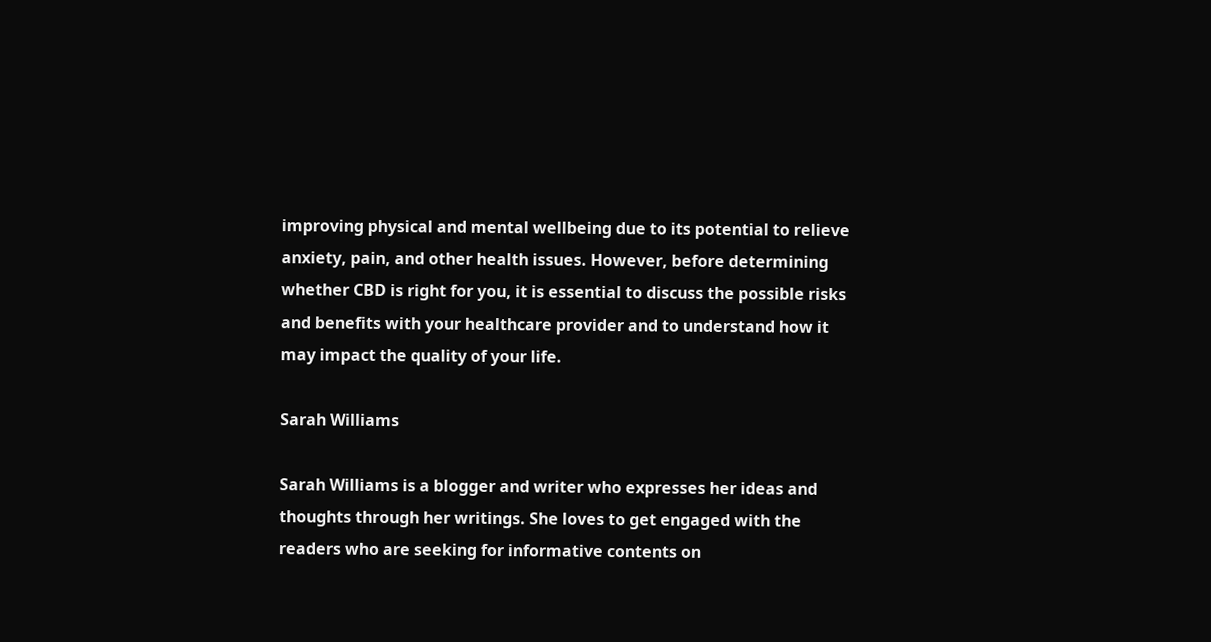improving physical and mental wellbeing due to its potential to relieve anxiety, pain, and other health issues. However, before determining whether CBD is right for you, it is essential to discuss the possible risks and benefits with your healthcare provider and to understand how it may impact the quality of your life.

Sarah Williams

Sarah Williams is a blogger and writer who expresses her ideas and thoughts through her writings. She loves to get engaged with the readers who are seeking for informative contents on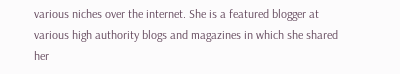various niches over the internet. She is a featured blogger at various high authority blogs and magazines in which she shared her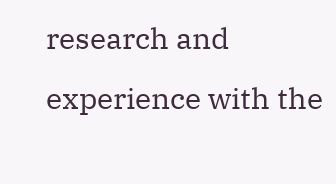research and experience with the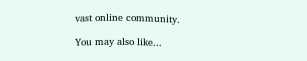vast online community.

You may also like...